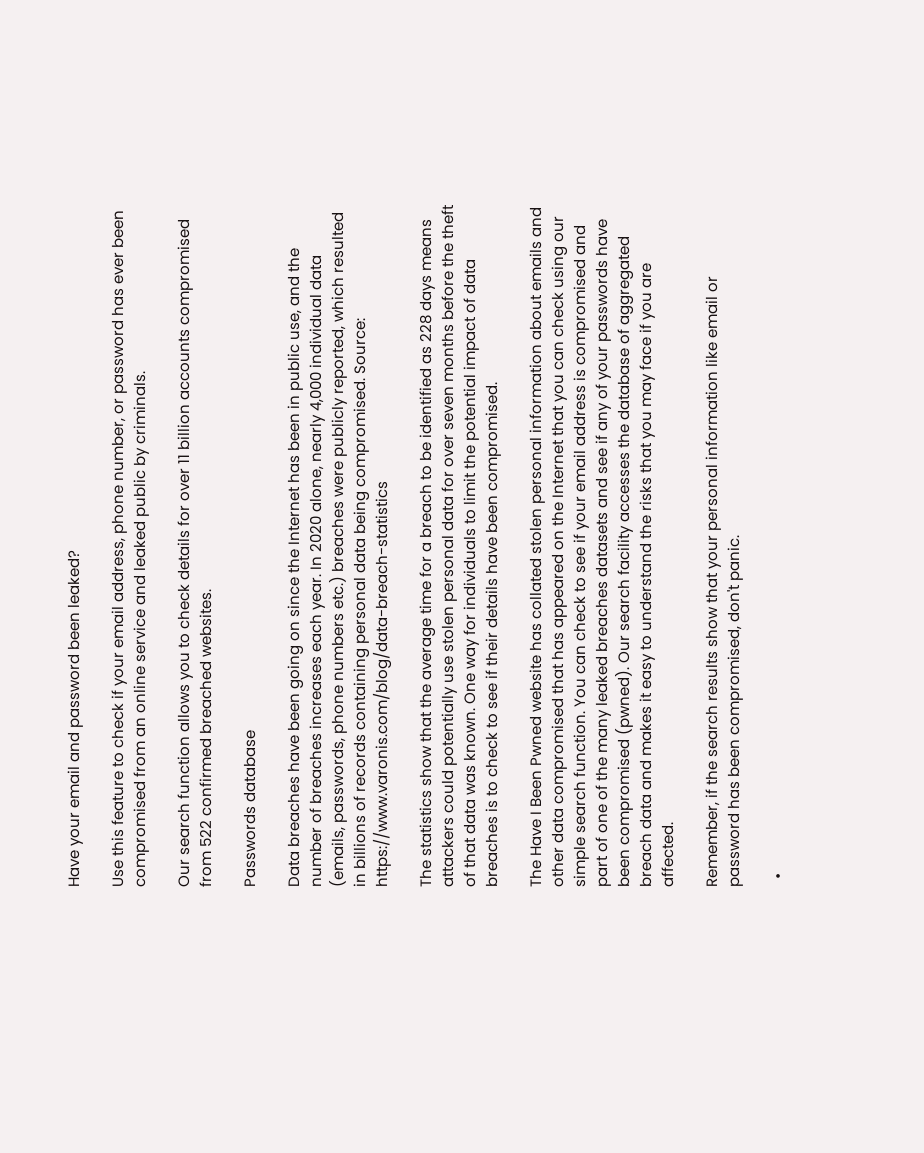Have your email and password been leaked?

Use this feature to check if your email address, phone number, or password has ever been compromised from an online service and leaked public by criminals.

Our search function allows you to check details for over 11 billion accounts compromised from 522 confirmed breached websites.

Passwords database

Data breaches have been going on since the Internet has been in public use, and the number of breaches increases each year. In 2020 alone, nearly 4,000 individual data (emails, passwords, phone numbers etc.) breaches were publicly reported, which resulted in billions of records containing personal data being compromised. Source: https://www.varonis.com/blog/data-breach-statistics

The statistics show that the average time for a breach to be identified as 228 days means attackers could potentially use stolen personal data for over seven months before the theft of that data was known. One way for individuals to limit the potential impact of data breaches is to check to see if their details have been compromised.

The Have I Been Pwned website has collated stolen personal information about emails and other data compromised that has appeared on the Internet that you can check using our simple search function. You can check to see if your email address is compromised and part of one of the many leaked breaches datasets and see if any of your passwords have been compromised (pwned). Our search facility accesses the database of aggregated breach data and makes it easy to understand the risks that you may face if you are affected.

Remember, if the search results show that your personal information like email or password has been compromised, don't panic.

  •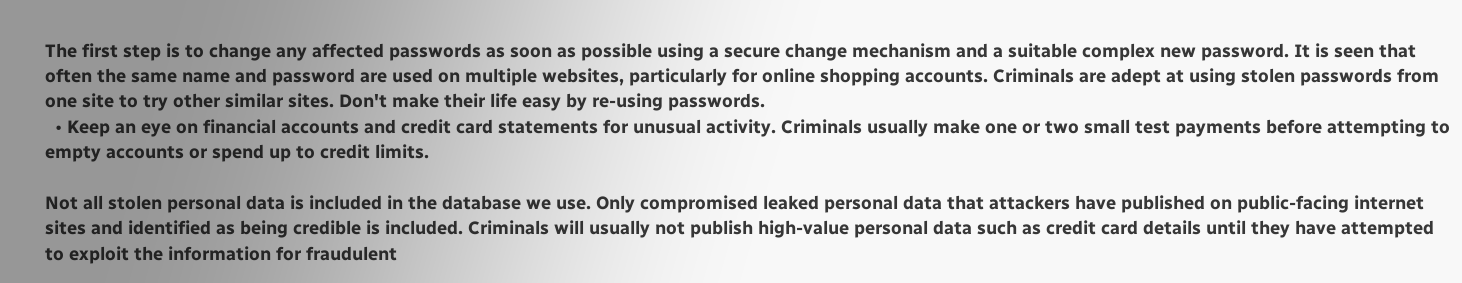The first step is to change any affected passwords as soon as possible using a secure change mechanism and a suitable complex new password. It is seen that often the same name and password are used on multiple websites, particularly for online shopping accounts. Criminals are adept at using stolen passwords from one site to try other similar sites. Don't make their life easy by re-using passwords.
  • Keep an eye on financial accounts and credit card statements for unusual activity. Criminals usually make one or two small test payments before attempting to empty accounts or spend up to credit limits.

Not all stolen personal data is included in the database we use. Only compromised leaked personal data that attackers have published on public-facing internet sites and identified as being credible is included. Criminals will usually not publish high-value personal data such as credit card details until they have attempted to exploit the information for fraudulent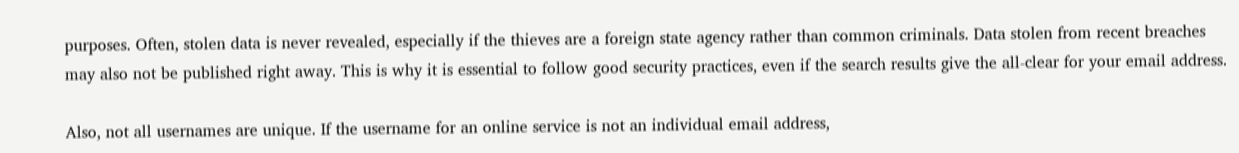purposes. Often, stolen data is never revealed, especially if the thieves are a foreign state agency rather than common criminals. Data stolen from recent breaches may also not be published right away. This is why it is essential to follow good security practices, even if the search results give the all-clear for your email address.

Also, not all usernames are unique. If the username for an online service is not an individual email address,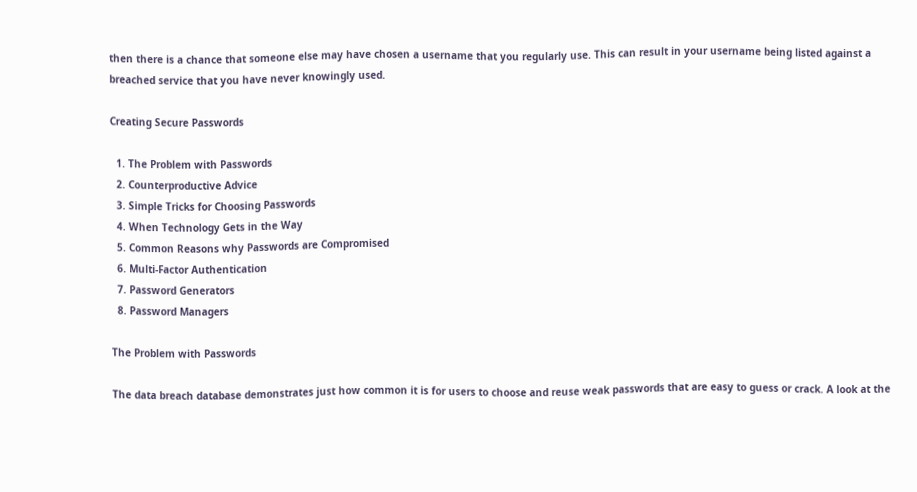then there is a chance that someone else may have chosen a username that you regularly use. This can result in your username being listed against a breached service that you have never knowingly used.

Creating Secure Passwords

  1. The Problem with Passwords
  2. Counterproductive Advice
  3. Simple Tricks for Choosing Passwords
  4. When Technology Gets in the Way
  5. Common Reasons why Passwords are Compromised
  6. Multi-Factor Authentication
  7. Password Generators
  8. Password Managers

The Problem with Passwords

The data breach database demonstrates just how common it is for users to choose and reuse weak passwords that are easy to guess or crack. A look at the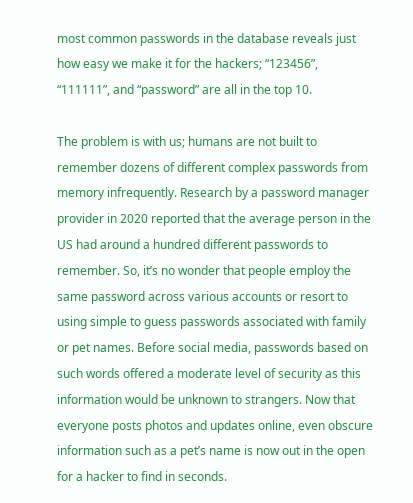most common passwords in the database reveals just how easy we make it for the hackers; “123456”, “111111”, and “password” are all in the top 10.

The problem is with us; humans are not built to remember dozens of different complex passwords from memory infrequently. Research by a password manager provider in 2020 reported that the average person in the US had around a hundred different passwords to remember. So, it’s no wonder that people employ the same password across various accounts or resort to using simple to guess passwords associated with family or pet names. Before social media, passwords based on such words offered a moderate level of security as this information would be unknown to strangers. Now that everyone posts photos and updates online, even obscure information such as a pet’s name is now out in the open for a hacker to find in seconds.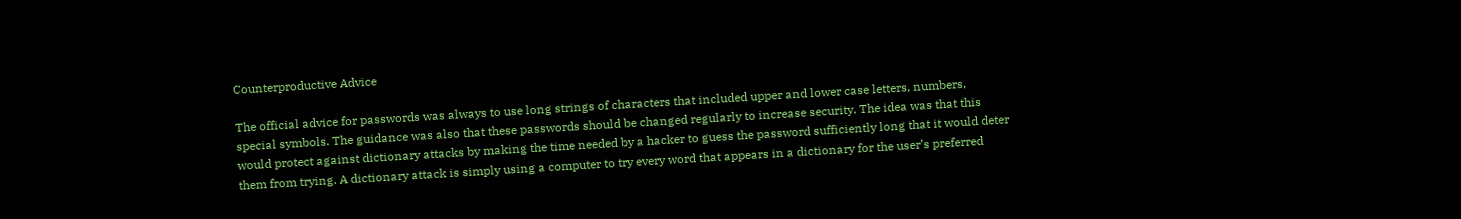Counterproductive Advice

The official advice for passwords was always to use long strings of characters that included upper and lower case letters, numbers, special symbols. The guidance was also that these passwords should be changed regularly to increase security. The idea was that this would protect against dictionary attacks by making the time needed by a hacker to guess the password sufficiently long that it would deter them from trying. A dictionary attack is simply using a computer to try every word that appears in a dictionary for the user’s preferred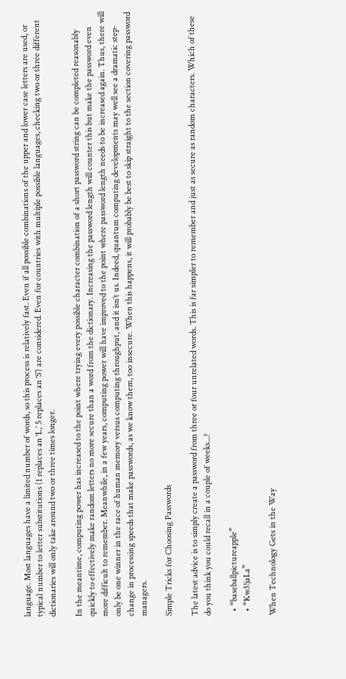language. Most languages have a limited number of words, so this process is relatively fast. Even if all possible combinations of the upper and lower case letters are used, or typical number to letter substitutions (1 replaces an ‘L,’ 5 replaces an ‘S’) are considered. Even for countries with multiple possible languages, checking two or three different dictionaries will only take around two or three times longer.

In the meantime, computing power has increased to the point where trying every possible character combination of a short password string can be completed reasonably quickly to effectively make random letters no more secure than a word from the dictionary. Increasing the password length will counter this but make the password even more difficult to remember. Meanwhile, in a few years, computing power will have improved to the point where password length needs to be increased again. Thus, there will only be one winner in the race of human memory versus computing throughput, and it isn’t us. Indeed, quantum computing developments may well see a dramatic step-change in processing speeds that make passwords, as we know them, too insecure. When this happens, it will probably be best to skip straight to the section covering password managers.

Simple Tricks for Choosing Passwords

The latest advice is to simply create a password from three or four unrelated words. This is far simpler to remember and just as secure as random characters. Which of these do you think you could recall in a couple of weeks...?

  • “baseballpictureapple”
  • “Kw3!jaLa”

When Technology Gets in the Way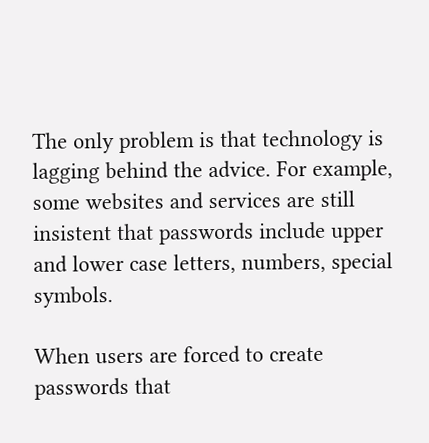The only problem is that technology is lagging behind the advice. For example, some websites and services are still insistent that passwords include upper and lower case letters, numbers, special symbols.

When users are forced to create passwords that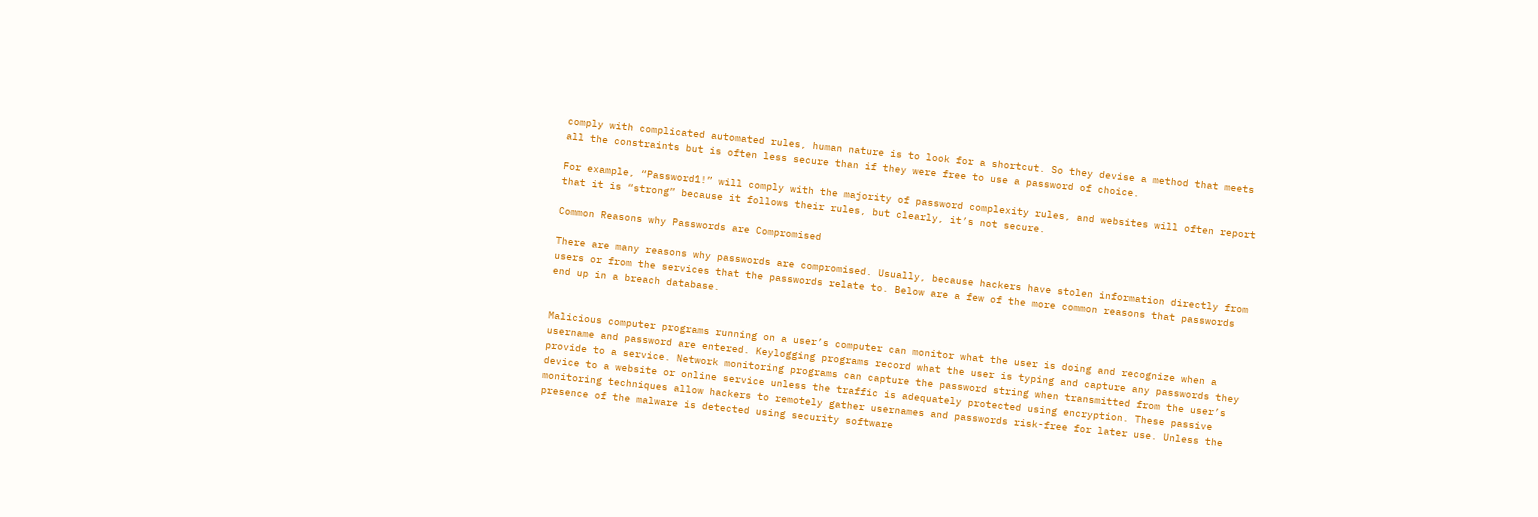comply with complicated automated rules, human nature is to look for a shortcut. So they devise a method that meets all the constraints but is often less secure than if they were free to use a password of choice.

For example, “Password1!” will comply with the majority of password complexity rules, and websites will often report that it is “strong” because it follows their rules, but clearly, it’s not secure.

Common Reasons why Passwords are Compromised

There are many reasons why passwords are compromised. Usually, because hackers have stolen information directly from users or from the services that the passwords relate to. Below are a few of the more common reasons that passwords end up in a breach database.


Malicious computer programs running on a user’s computer can monitor what the user is doing and recognize when a username and password are entered. Keylogging programs record what the user is typing and capture any passwords they provide to a service. Network monitoring programs can capture the password string when transmitted from the user’s device to a website or online service unless the traffic is adequately protected using encryption. These passive monitoring techniques allow hackers to remotely gather usernames and passwords risk-free for later use. Unless the presence of the malware is detected using security software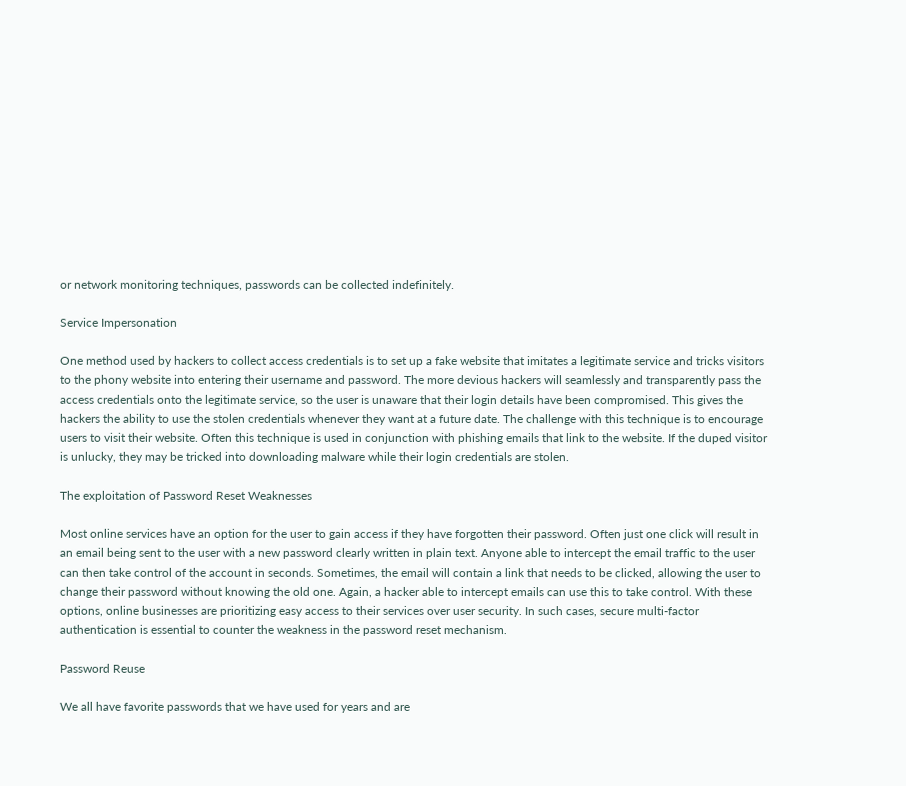or network monitoring techniques, passwords can be collected indefinitely.

Service Impersonation

One method used by hackers to collect access credentials is to set up a fake website that imitates a legitimate service and tricks visitors to the phony website into entering their username and password. The more devious hackers will seamlessly and transparently pass the access credentials onto the legitimate service, so the user is unaware that their login details have been compromised. This gives the hackers the ability to use the stolen credentials whenever they want at a future date. The challenge with this technique is to encourage users to visit their website. Often this technique is used in conjunction with phishing emails that link to the website. If the duped visitor is unlucky, they may be tricked into downloading malware while their login credentials are stolen.

The exploitation of Password Reset Weaknesses

Most online services have an option for the user to gain access if they have forgotten their password. Often just one click will result in an email being sent to the user with a new password clearly written in plain text. Anyone able to intercept the email traffic to the user can then take control of the account in seconds. Sometimes, the email will contain a link that needs to be clicked, allowing the user to change their password without knowing the old one. Again, a hacker able to intercept emails can use this to take control. With these options, online businesses are prioritizing easy access to their services over user security. In such cases, secure multi-factor authentication is essential to counter the weakness in the password reset mechanism.

Password Reuse

We all have favorite passwords that we have used for years and are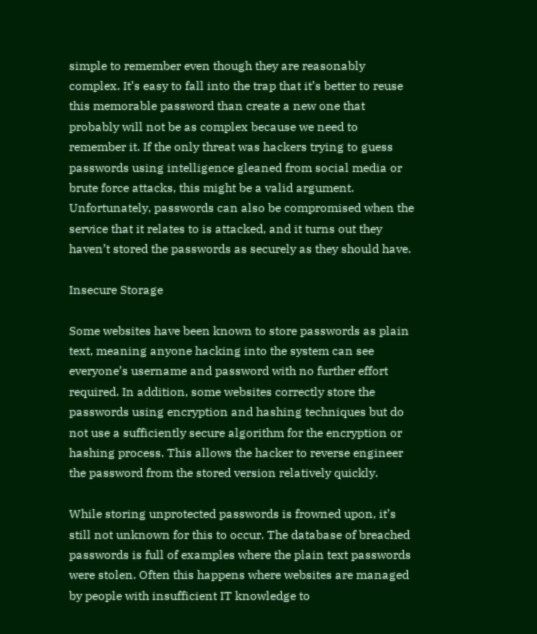simple to remember even though they are reasonably complex. It’s easy to fall into the trap that it’s better to reuse this memorable password than create a new one that probably will not be as complex because we need to remember it. If the only threat was hackers trying to guess passwords using intelligence gleaned from social media or brute force attacks, this might be a valid argument. Unfortunately, passwords can also be compromised when the service that it relates to is attacked, and it turns out they haven’t stored the passwords as securely as they should have.

Insecure Storage

Some websites have been known to store passwords as plain text, meaning anyone hacking into the system can see everyone’s username and password with no further effort required. In addition, some websites correctly store the passwords using encryption and hashing techniques but do not use a sufficiently secure algorithm for the encryption or hashing process. This allows the hacker to reverse engineer the password from the stored version relatively quickly.

While storing unprotected passwords is frowned upon, it’s still not unknown for this to occur. The database of breached passwords is full of examples where the plain text passwords were stolen. Often this happens where websites are managed by people with insufficient IT knowledge to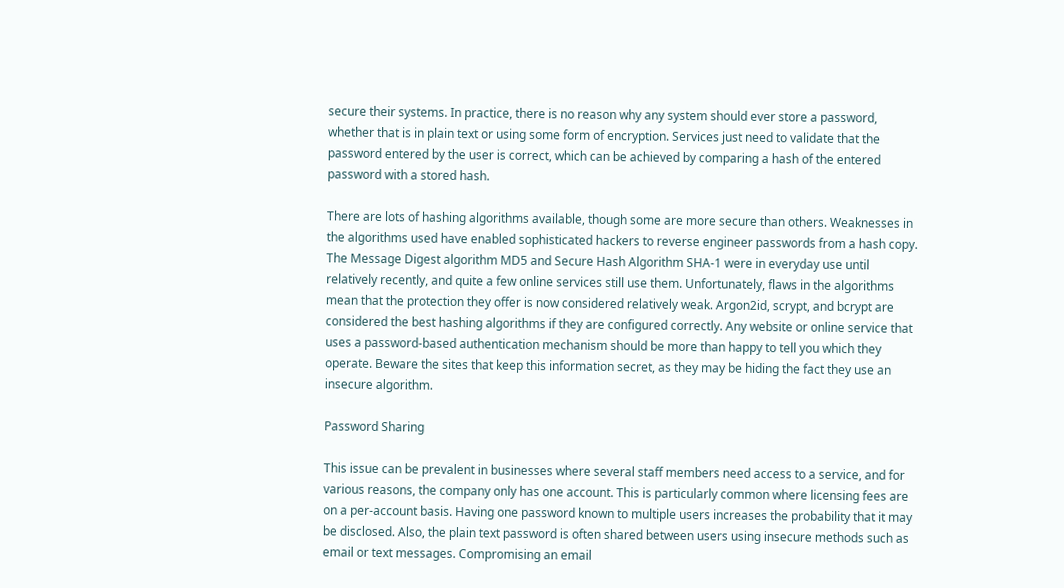secure their systems. In practice, there is no reason why any system should ever store a password, whether that is in plain text or using some form of encryption. Services just need to validate that the password entered by the user is correct, which can be achieved by comparing a hash of the entered password with a stored hash.

There are lots of hashing algorithms available, though some are more secure than others. Weaknesses in the algorithms used have enabled sophisticated hackers to reverse engineer passwords from a hash copy. The Message Digest algorithm MD5 and Secure Hash Algorithm SHA-1 were in everyday use until relatively recently, and quite a few online services still use them. Unfortunately, flaws in the algorithms mean that the protection they offer is now considered relatively weak. Argon2id, scrypt, and bcrypt are considered the best hashing algorithms if they are configured correctly. Any website or online service that uses a password-based authentication mechanism should be more than happy to tell you which they operate. Beware the sites that keep this information secret, as they may be hiding the fact they use an insecure algorithm.

Password Sharing

This issue can be prevalent in businesses where several staff members need access to a service, and for various reasons, the company only has one account. This is particularly common where licensing fees are on a per-account basis. Having one password known to multiple users increases the probability that it may be disclosed. Also, the plain text password is often shared between users using insecure methods such as email or text messages. Compromising an email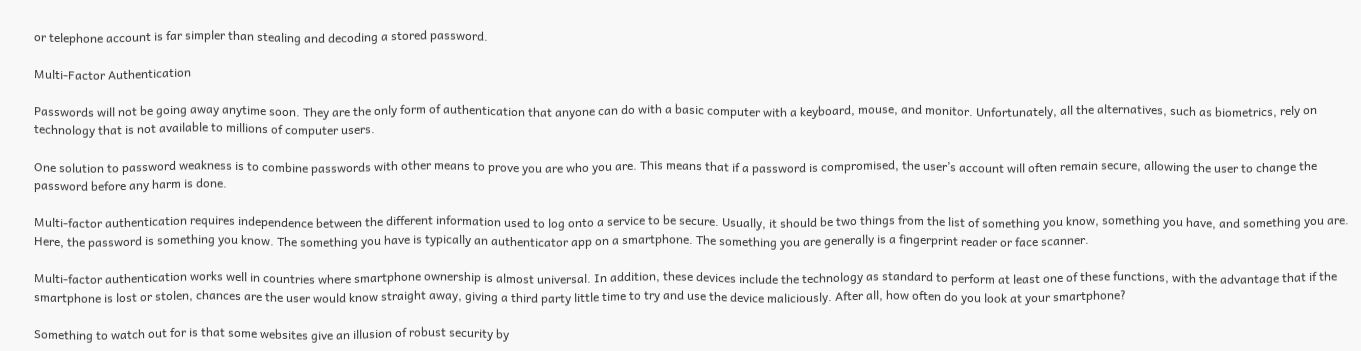or telephone account is far simpler than stealing and decoding a stored password.

Multi-Factor Authentication

Passwords will not be going away anytime soon. They are the only form of authentication that anyone can do with a basic computer with a keyboard, mouse, and monitor. Unfortunately, all the alternatives, such as biometrics, rely on technology that is not available to millions of computer users.

One solution to password weakness is to combine passwords with other means to prove you are who you are. This means that if a password is compromised, the user’s account will often remain secure, allowing the user to change the password before any harm is done.

Multi-factor authentication requires independence between the different information used to log onto a service to be secure. Usually, it should be two things from the list of something you know, something you have, and something you are. Here, the password is something you know. The something you have is typically an authenticator app on a smartphone. The something you are generally is a fingerprint reader or face scanner.

Multi-factor authentication works well in countries where smartphone ownership is almost universal. In addition, these devices include the technology as standard to perform at least one of these functions, with the advantage that if the smartphone is lost or stolen, chances are the user would know straight away, giving a third party little time to try and use the device maliciously. After all, how often do you look at your smartphone?

Something to watch out for is that some websites give an illusion of robust security by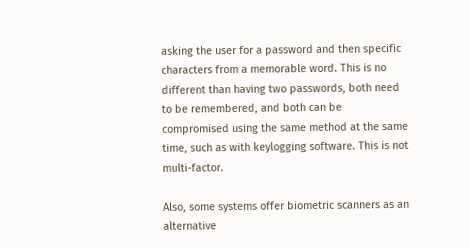asking the user for a password and then specific characters from a memorable word. This is no different than having two passwords, both need to be remembered, and both can be compromised using the same method at the same time, such as with keylogging software. This is not multi-factor.

Also, some systems offer biometric scanners as an alternative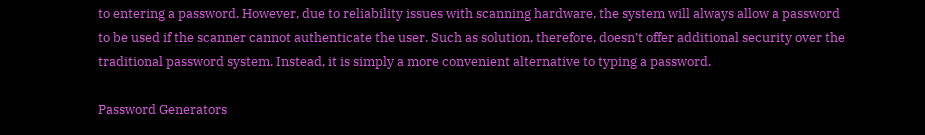to entering a password. However, due to reliability issues with scanning hardware, the system will always allow a password to be used if the scanner cannot authenticate the user. Such as solution, therefore, doesn’t offer additional security over the traditional password system. Instead, it is simply a more convenient alternative to typing a password.

Password Generators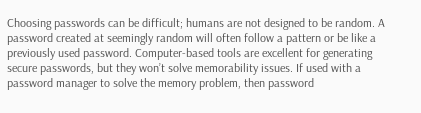Choosing passwords can be difficult; humans are not designed to be random. A password created at seemingly random will often follow a pattern or be like a previously used password. Computer-based tools are excellent for generating secure passwords, but they won’t solve memorability issues. If used with a password manager to solve the memory problem, then password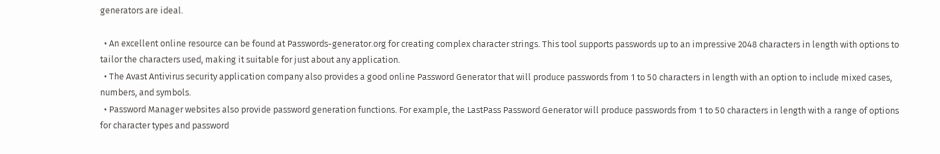generators are ideal.

  • An excellent online resource can be found at Passwords-generator.org for creating complex character strings. This tool supports passwords up to an impressive 2048 characters in length with options to tailor the characters used, making it suitable for just about any application.
  • The Avast Antivirus security application company also provides a good online Password Generator that will produce passwords from 1 to 50 characters in length with an option to include mixed cases, numbers, and symbols.
  • Password Manager websites also provide password generation functions. For example, the LastPass Password Generator will produce passwords from 1 to 50 characters in length with a range of options for character types and password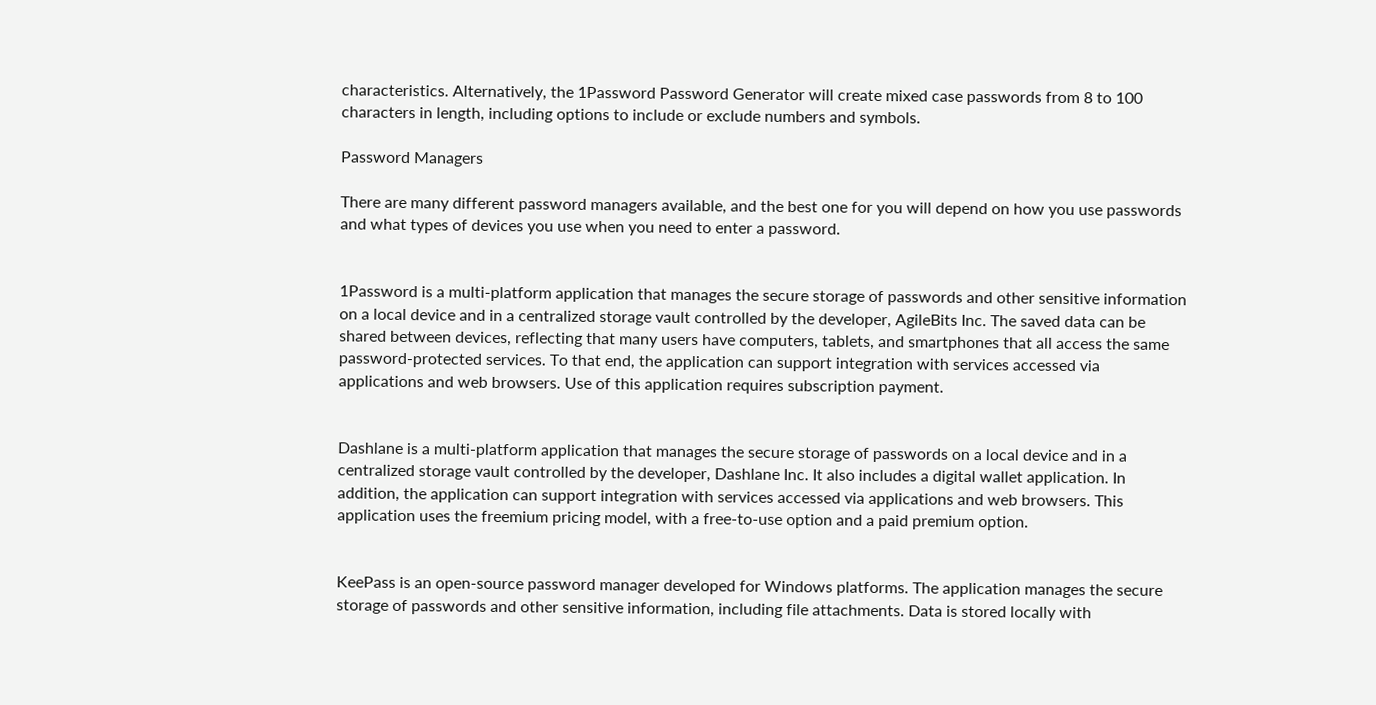characteristics. Alternatively, the 1Password Password Generator will create mixed case passwords from 8 to 100 characters in length, including options to include or exclude numbers and symbols.

Password Managers

There are many different password managers available, and the best one for you will depend on how you use passwords and what types of devices you use when you need to enter a password.


1Password is a multi-platform application that manages the secure storage of passwords and other sensitive information on a local device and in a centralized storage vault controlled by the developer, AgileBits Inc. The saved data can be shared between devices, reflecting that many users have computers, tablets, and smartphones that all access the same password-protected services. To that end, the application can support integration with services accessed via applications and web browsers. Use of this application requires subscription payment.


Dashlane is a multi-platform application that manages the secure storage of passwords on a local device and in a centralized storage vault controlled by the developer, Dashlane Inc. It also includes a digital wallet application. In addition, the application can support integration with services accessed via applications and web browsers. This application uses the freemium pricing model, with a free-to-use option and a paid premium option.


KeePass is an open-source password manager developed for Windows platforms. The application manages the secure storage of passwords and other sensitive information, including file attachments. Data is stored locally with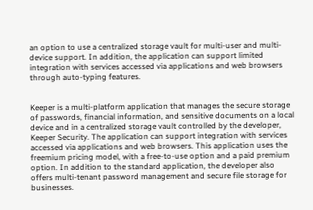an option to use a centralized storage vault for multi-user and multi-device support. In addition, the application can support limited integration with services accessed via applications and web browsers through auto-typing features.


Keeper is a multi-platform application that manages the secure storage of passwords, financial information, and sensitive documents on a local device and in a centralized storage vault controlled by the developer, Keeper Security. The application can support integration with services accessed via applications and web browsers. This application uses the freemium pricing model, with a free-to-use option and a paid premium option. In addition to the standard application, the developer also offers multi-tenant password management and secure file storage for businesses.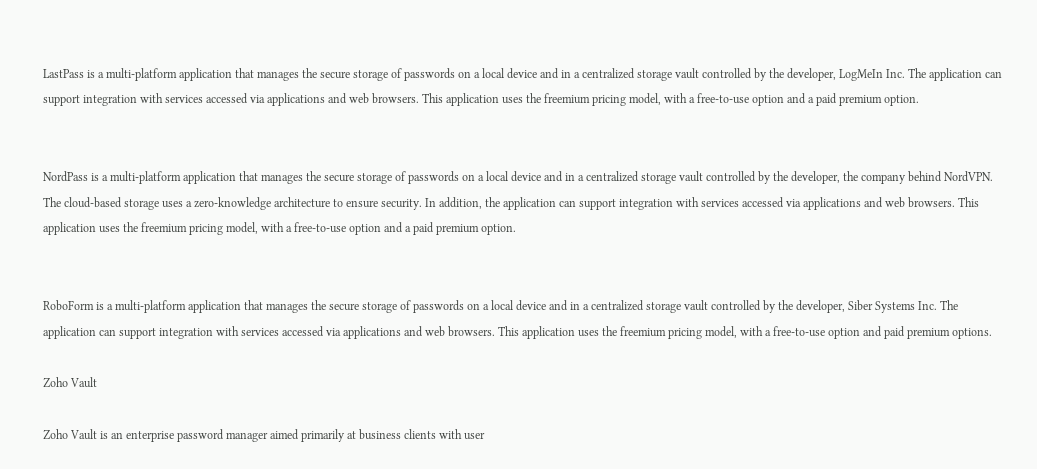LastPass is a multi-platform application that manages the secure storage of passwords on a local device and in a centralized storage vault controlled by the developer, LogMeIn Inc. The application can support integration with services accessed via applications and web browsers. This application uses the freemium pricing model, with a free-to-use option and a paid premium option.


NordPass is a multi-platform application that manages the secure storage of passwords on a local device and in a centralized storage vault controlled by the developer, the company behind NordVPN. The cloud-based storage uses a zero-knowledge architecture to ensure security. In addition, the application can support integration with services accessed via applications and web browsers. This application uses the freemium pricing model, with a free-to-use option and a paid premium option.


RoboForm is a multi-platform application that manages the secure storage of passwords on a local device and in a centralized storage vault controlled by the developer, Siber Systems Inc. The application can support integration with services accessed via applications and web browsers. This application uses the freemium pricing model, with a free-to-use option and paid premium options.

Zoho Vault

Zoho Vault is an enterprise password manager aimed primarily at business clients with user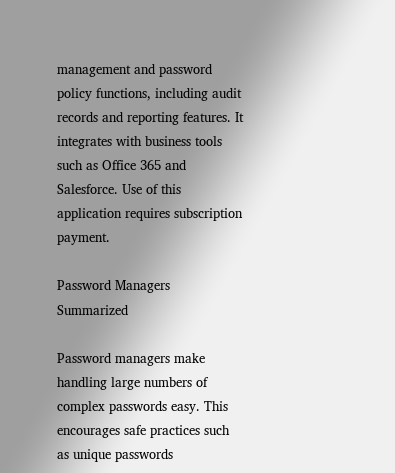management and password policy functions, including audit records and reporting features. It integrates with business tools such as Office 365 and Salesforce. Use of this application requires subscription payment.

Password Managers Summarized

Password managers make handling large numbers of complex passwords easy. This encourages safe practices such as unique passwords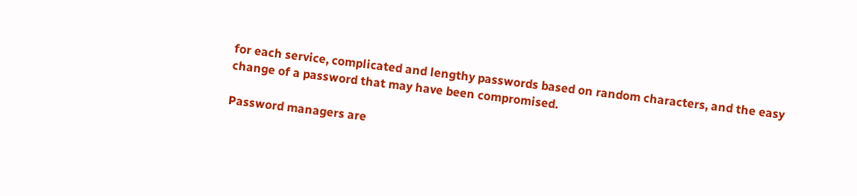for each service, complicated and lengthy passwords based on random characters, and the easy change of a password that may have been compromised.

Password managers are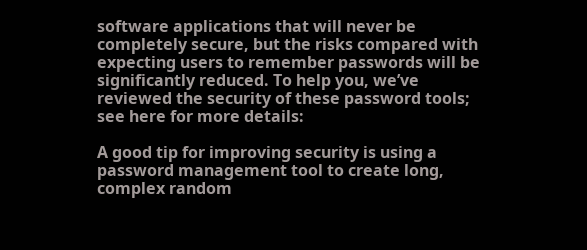software applications that will never be completely secure, but the risks compared with expecting users to remember passwords will be significantly reduced. To help you, we’ve reviewed the security of these password tools; see here for more details:

A good tip for improving security is using a password management tool to create long, complex random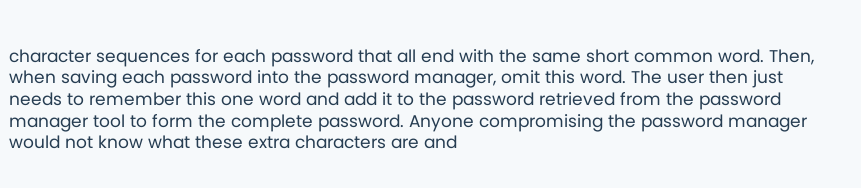character sequences for each password that all end with the same short common word. Then, when saving each password into the password manager, omit this word. The user then just needs to remember this one word and add it to the password retrieved from the password manager tool to form the complete password. Anyone compromising the password manager would not know what these extra characters are and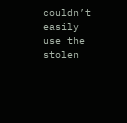couldn’t easily use the stolen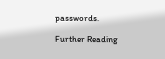passwords.

Further Reading